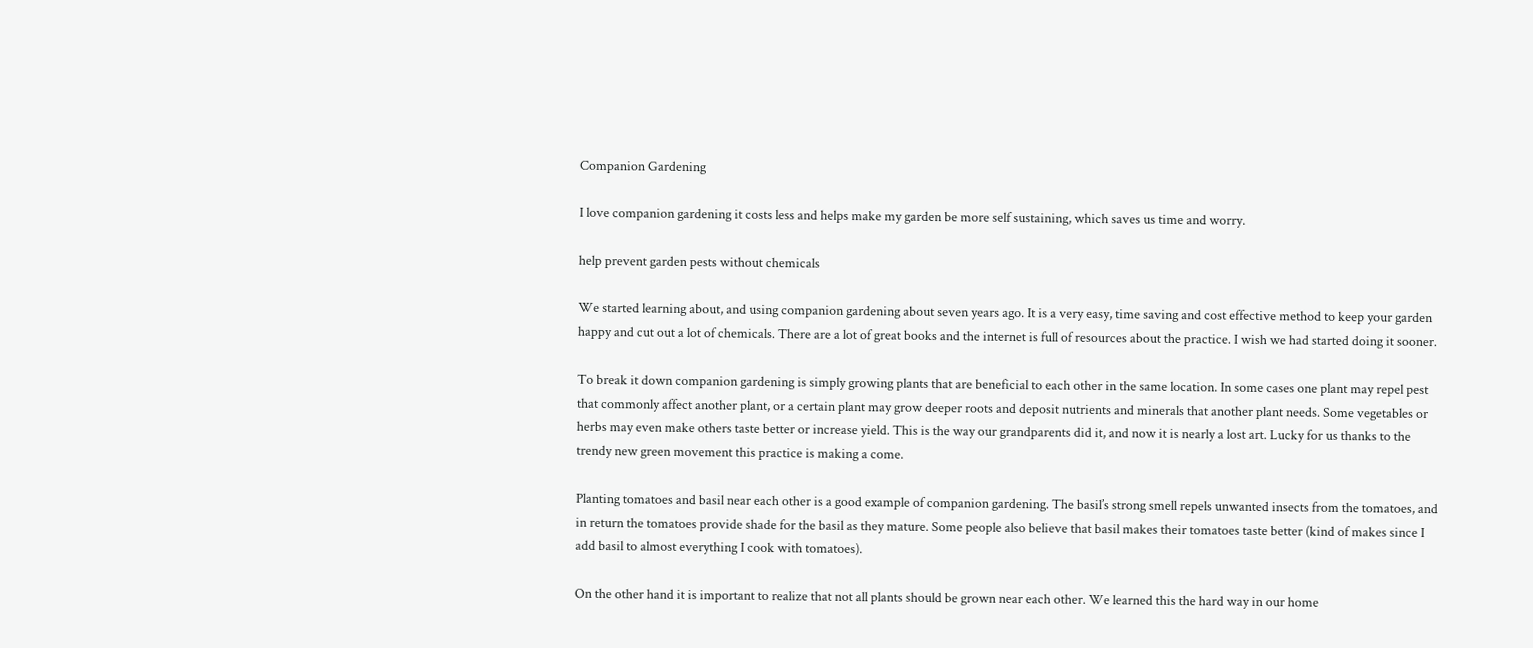Companion Gardening

I love companion gardening it costs less and helps make my garden be more self sustaining, which saves us time and worry.

help prevent garden pests without chemicals

We started learning about, and using companion gardening about seven years ago. It is a very easy, time saving and cost effective method to keep your garden happy and cut out a lot of chemicals. There are a lot of great books and the internet is full of resources about the practice. I wish we had started doing it sooner.

To break it down companion gardening is simply growing plants that are beneficial to each other in the same location. In some cases one plant may repel pest that commonly affect another plant, or a certain plant may grow deeper roots and deposit nutrients and minerals that another plant needs. Some vegetables or herbs may even make others taste better or increase yield. This is the way our grandparents did it, and now it is nearly a lost art. Lucky for us thanks to the trendy new green movement this practice is making a come.

Planting tomatoes and basil near each other is a good example of companion gardening. The basil’s strong smell repels unwanted insects from the tomatoes, and in return the tomatoes provide shade for the basil as they mature. Some people also believe that basil makes their tomatoes taste better (kind of makes since I add basil to almost everything I cook with tomatoes).

On the other hand it is important to realize that not all plants should be grown near each other. We learned this the hard way in our home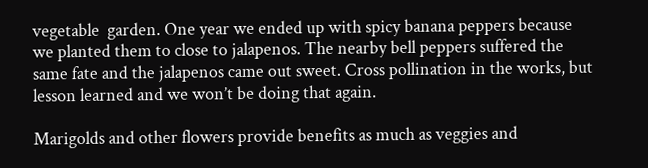vegetable  garden. One year we ended up with spicy banana peppers because we planted them to close to jalapenos. The nearby bell peppers suffered the same fate and the jalapenos came out sweet. Cross pollination in the works, but lesson learned and we won’t be doing that again.

Marigolds and other flowers provide benefits as much as veggies and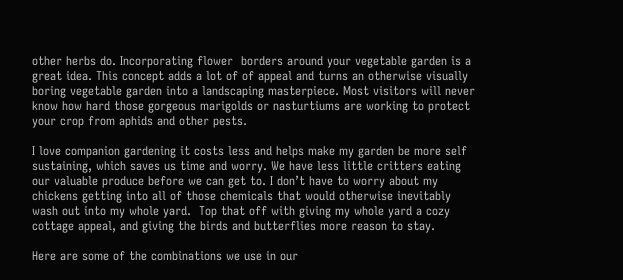other herbs do. Incorporating flower  borders around your vegetable garden is a great idea. This concept adds a lot of of appeal and turns an otherwise visually boring vegetable garden into a landscaping masterpiece. Most visitors will never know how hard those gorgeous marigolds or nasturtiums are working to protect your crop from aphids and other pests.

I love companion gardening it costs less and helps make my garden be more self sustaining, which saves us time and worry. We have less little critters eating our valuable produce before we can get to. I don’t have to worry about my chickens getting into all of those chemicals that would otherwise inevitably wash out into my whole yard.  Top that off with giving my whole yard a cozy cottage appeal, and giving the birds and butterflies more reason to stay.

Here are some of the combinations we use in our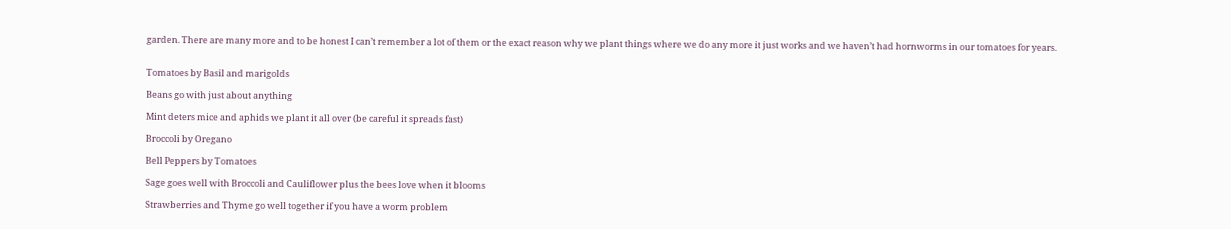garden. There are many more and to be honest I can’t remember a lot of them or the exact reason why we plant things where we do any more it just works and we haven’t had hornworms in our tomatoes for years.


Tomatoes by Basil and marigolds

Beans go with just about anything

Mint deters mice and aphids we plant it all over (be careful it spreads fast)

Broccoli by Oregano

Bell Peppers by Tomatoes

Sage goes well with Broccoli and Cauliflower plus the bees love when it blooms

Strawberries and Thyme go well together if you have a worm problem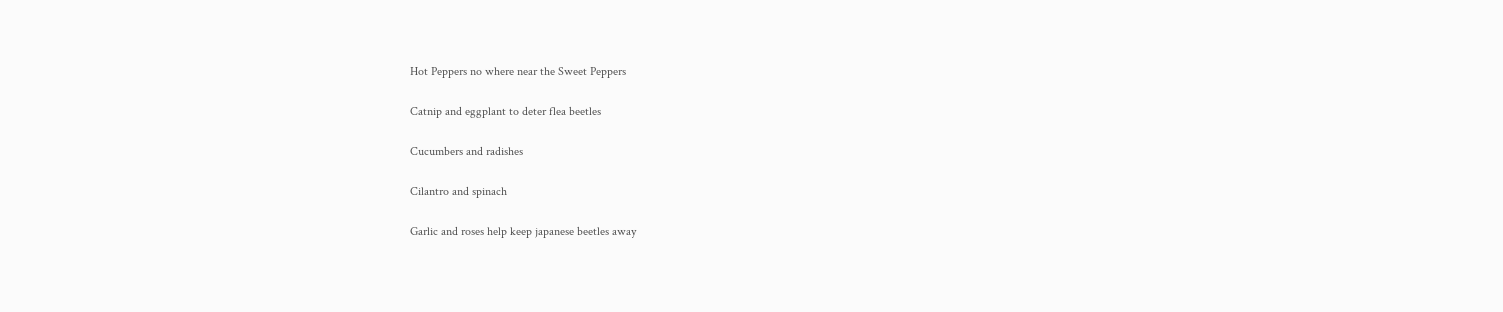Hot Peppers no where near the Sweet Peppers

Catnip and eggplant to deter flea beetles

Cucumbers and radishes

Cilantro and spinach

Garlic and roses help keep japanese beetles away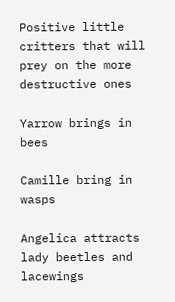Positive little critters that will prey on the more destructive ones

Yarrow brings in bees

Camille bring in wasps

Angelica attracts lady beetles and lacewings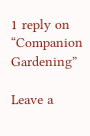1 reply on “Companion Gardening”

Leave a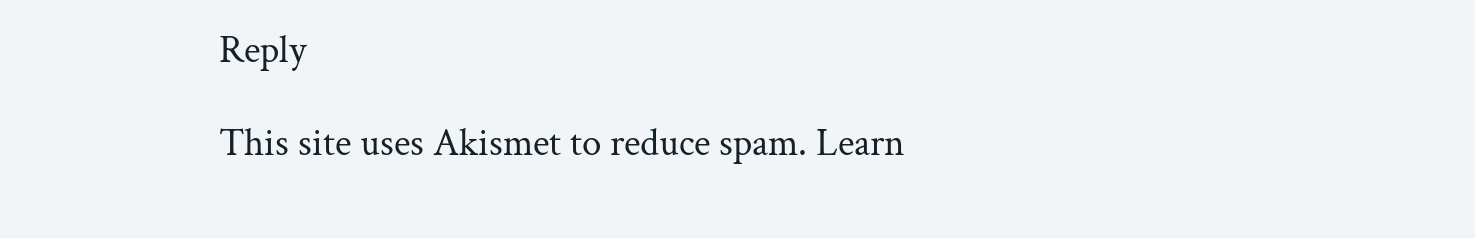Reply

This site uses Akismet to reduce spam. Learn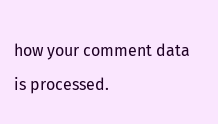how your comment data is processed.